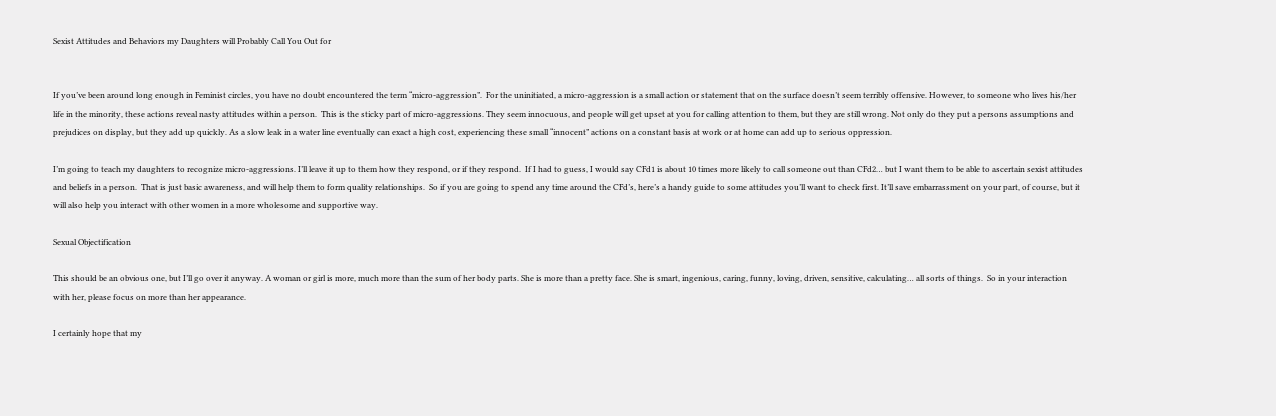Sexist Attitudes and Behaviors my Daughters will Probably Call You Out for


If you’ve been around long enough in Feminist circles, you have no doubt encountered the term “micro-aggression”.  For the uninitiated, a micro-aggression is a small action or statement that on the surface doesn’t seem terribly offensive. However, to someone who lives his/her life in the minority, these actions reveal nasty attitudes within a person.  This is the sticky part of micro-aggressions. They seem innocuous, and people will get upset at you for calling attention to them, but they are still wrong. Not only do they put a persons assumptions and prejudices on display, but they add up quickly. As a slow leak in a water line eventually can exact a high cost, experiencing these small “innocent” actions on a constant basis at work or at home can add up to serious oppression.

I’m going to teach my daughters to recognize micro-aggressions. I’ll leave it up to them how they respond, or if they respond.  If I had to guess, I would say CFd1 is about 10 times more likely to call someone out than CFd2… but I want them to be able to ascertain sexist attitudes and beliefs in a person.  That is just basic awareness, and will help them to form quality relationships.  So if you are going to spend any time around the CFd’s, here’s a handy guide to some attitudes you’ll want to check first. It’ll save embarrassment on your part, of course, but it will also help you interact with other women in a more wholesome and supportive way.

Sexual Objectification

This should be an obvious one, but I’ll go over it anyway. A woman or girl is more, much more than the sum of her body parts. She is more than a pretty face. She is smart, ingenious, caring, funny, loving, driven, sensitive, calculating… all sorts of things.  So in your interaction with her, please focus on more than her appearance.

I certainly hope that my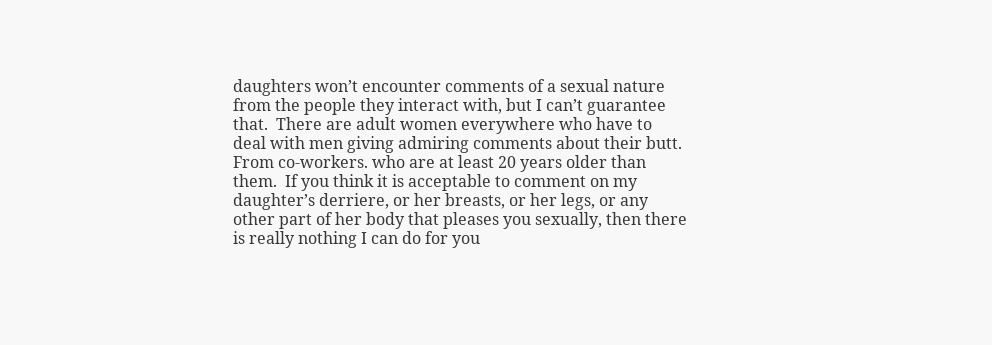daughters won’t encounter comments of a sexual nature from the people they interact with, but I can’t guarantee that.  There are adult women everywhere who have to deal with men giving admiring comments about their butt. From co-workers. who are at least 20 years older than them.  If you think it is acceptable to comment on my daughter’s derriere, or her breasts, or her legs, or any other part of her body that pleases you sexually, then there is really nothing I can do for you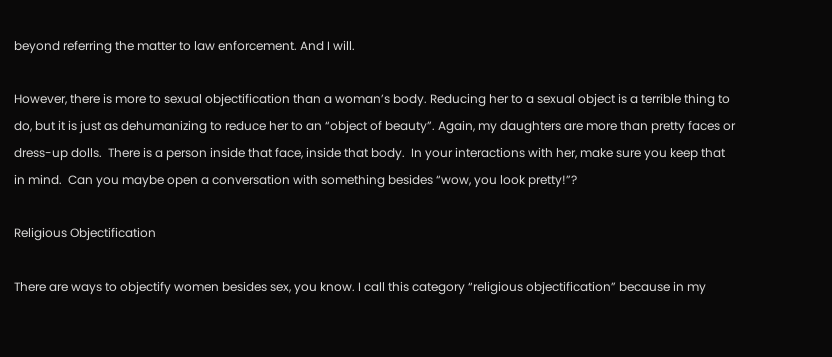beyond referring the matter to law enforcement. And I will.

However, there is more to sexual objectification than a woman’s body. Reducing her to a sexual object is a terrible thing to do, but it is just as dehumanizing to reduce her to an “object of beauty”. Again, my daughters are more than pretty faces or dress-up dolls.  There is a person inside that face, inside that body.  In your interactions with her, make sure you keep that in mind.  Can you maybe open a conversation with something besides “wow, you look pretty!”?

Religious Objectification

There are ways to objectify women besides sex, you know. I call this category “religious objectification” because in my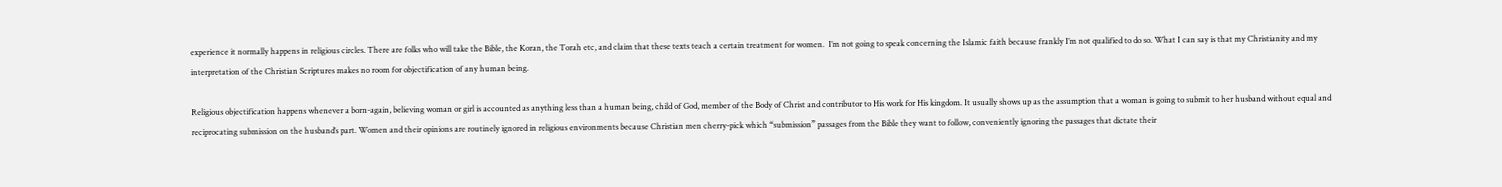experience it normally happens in religious circles. There are folks who will take the Bible, the Koran, the Torah etc, and claim that these texts teach a certain treatment for women.  I’m not going to speak concerning the Islamic faith because frankly I’m not qualified to do so. What I can say is that my Christianity and my interpretation of the Christian Scriptures makes no room for objectification of any human being.

Religious objectification happens whenever a born-again, believing woman or girl is accounted as anything less than a human being, child of God, member of the Body of Christ and contributor to His work for His kingdom. It usually shows up as the assumption that a woman is going to submit to her husband without equal and reciprocating submission on the husband’s part. Women and their opinions are routinely ignored in religious environments because Christian men cherry-pick which “submission” passages from the Bible they want to follow, conveniently ignoring the passages that dictate their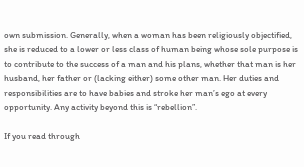own submission. Generally, when a woman has been religiously objectified, she is reduced to a lower or less class of human being whose sole purpose is to contribute to the success of a man and his plans, whether that man is her husband, her father or (lacking either) some other man. Her duties and responsibilities are to have babies and stroke her man’s ego at every opportunity. Any activity beyond this is “rebellion”.

If you read through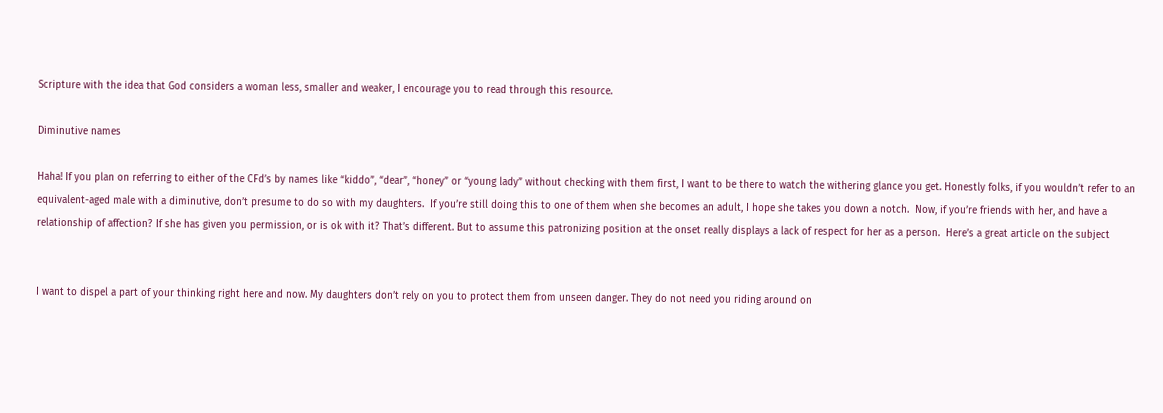Scripture with the idea that God considers a woman less, smaller and weaker, I encourage you to read through this resource.

Diminutive names

Haha! If you plan on referring to either of the CFd’s by names like “kiddo”, “dear”, “honey” or “young lady” without checking with them first, I want to be there to watch the withering glance you get. Honestly folks, if you wouldn’t refer to an equivalent-aged male with a diminutive, don’t presume to do so with my daughters.  If you’re still doing this to one of them when she becomes an adult, I hope she takes you down a notch.  Now, if you’re friends with her, and have a relationship of affection? If she has given you permission, or is ok with it? That’s different. But to assume this patronizing position at the onset really displays a lack of respect for her as a person.  Here’s a great article on the subject


I want to dispel a part of your thinking right here and now. My daughters don’t rely on you to protect them from unseen danger. They do not need you riding around on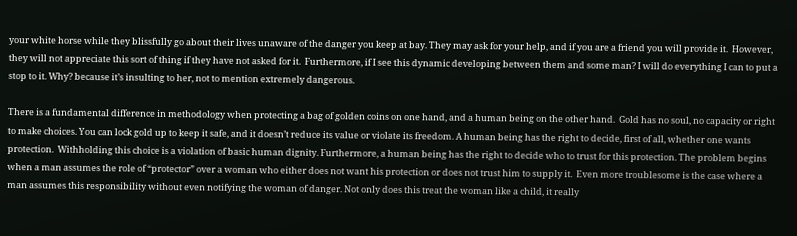your white horse while they blissfully go about their lives unaware of the danger you keep at bay. They may ask for your help, and if you are a friend you will provide it.  However, they will not appreciate this sort of thing if they have not asked for it.  Furthermore, if I see this dynamic developing between them and some man? I will do everything I can to put a stop to it. Why? because it’s insulting to her, not to mention extremely dangerous.

There is a fundamental difference in methodology when protecting a bag of golden coins on one hand, and a human being on the other hand.  Gold has no soul, no capacity or right to make choices. You can lock gold up to keep it safe, and it doesn’t reduce its value or violate its freedom. A human being has the right to decide, first of all, whether one wants protection.  Withholding this choice is a violation of basic human dignity. Furthermore, a human being has the right to decide who to trust for this protection. The problem begins when a man assumes the role of “protector” over a woman who either does not want his protection or does not trust him to supply it.  Even more troublesome is the case where a man assumes this responsibility without even notifying the woman of danger. Not only does this treat the woman like a child, it really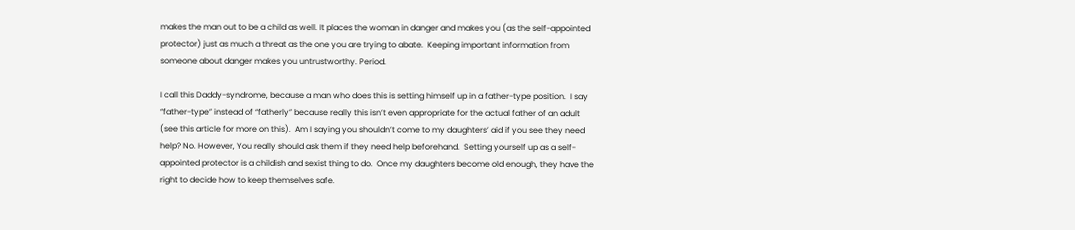makes the man out to be a child as well. It places the woman in danger and makes you (as the self-appointed protector) just as much a threat as the one you are trying to abate.  Keeping important information from someone about danger makes you untrustworthy. Period.

I call this Daddy-syndrome, because a man who does this is setting himself up in a father-type position.  I say “father-type” instead of “fatherly” because really this isn’t even appropriate for the actual father of an adult (see this article for more on this).  Am I saying you shouldn’t come to my daughters’ aid if you see they need help? No. However, You really should ask them if they need help beforehand.  Setting yourself up as a self-appointed protector is a childish and sexist thing to do.  Once my daughters become old enough, they have the right to decide how to keep themselves safe.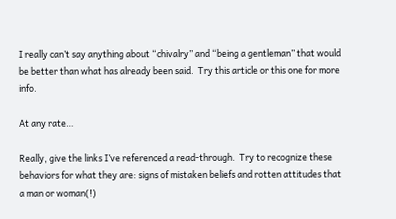I really can’t say anything about “chivalry” and “being a gentleman” that would be better than what has already been said.  Try this article or this one for more info.

At any rate…

Really, give the links I’ve referenced a read-through.  Try to recognize these behaviors for what they are: signs of mistaken beliefs and rotten attitudes that a man or woman(!)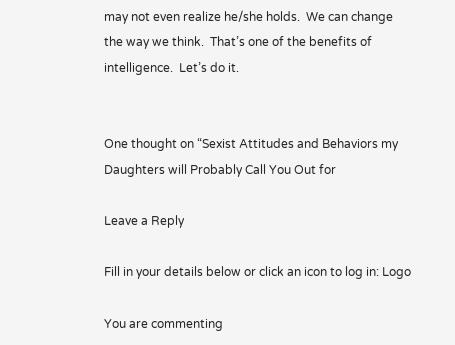may not even realize he/she holds.  We can change the way we think.  That’s one of the benefits of intelligence.  Let’s do it.


One thought on “Sexist Attitudes and Behaviors my Daughters will Probably Call You Out for

Leave a Reply

Fill in your details below or click an icon to log in: Logo

You are commenting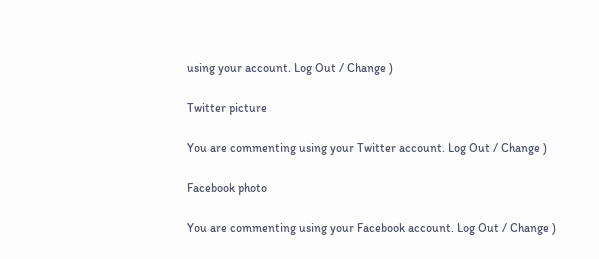using your account. Log Out / Change )

Twitter picture

You are commenting using your Twitter account. Log Out / Change )

Facebook photo

You are commenting using your Facebook account. Log Out / Change )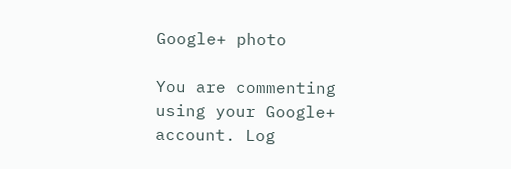Google+ photo

You are commenting using your Google+ account. Log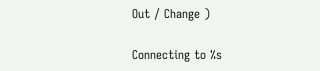Out / Change )

Connecting to %s